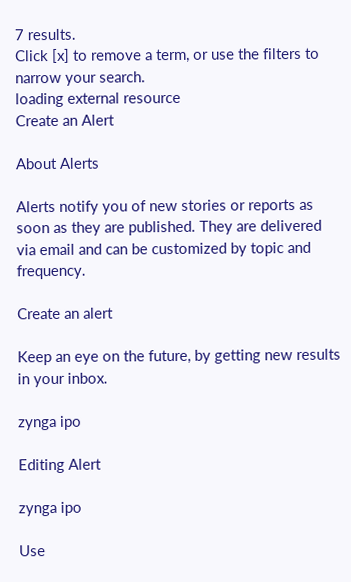7 results.
Click [x] to remove a term, or use the filters to narrow your search.
loading external resource
Create an Alert

About Alerts

Alerts notify you of new stories or reports as soon as they are published. They are delivered via email and can be customized by topic and frequency.

Create an alert

Keep an eye on the future, by getting new results in your inbox.

zynga ipo

Editing Alert

zynga ipo

Use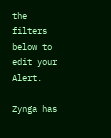the filters below to edit your Alert.

Zynga has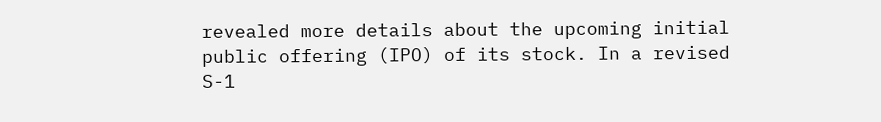revealed more details about the upcoming initial public offering (IPO) of its stock. In a revised S-1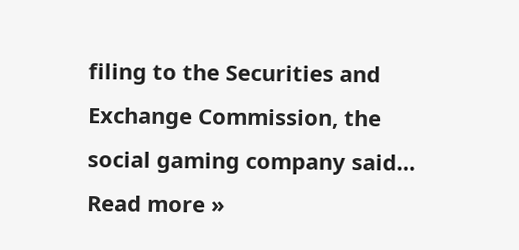filing to the Securities and Exchange Commission, the social gaming company said… Read more »